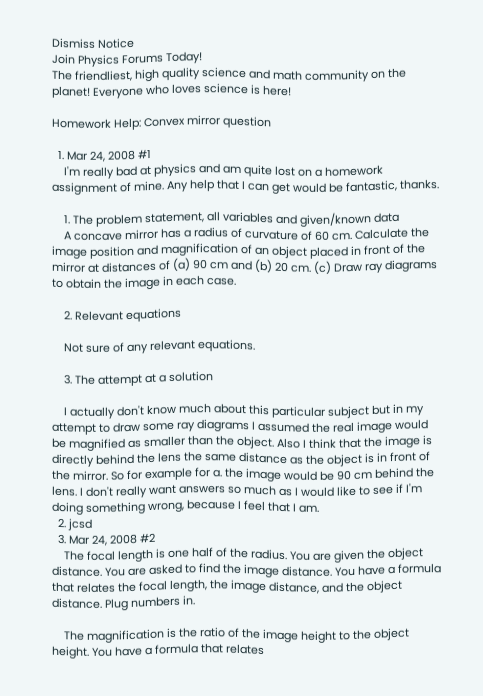Dismiss Notice
Join Physics Forums Today!
The friendliest, high quality science and math community on the planet! Everyone who loves science is here!

Homework Help: Convex mirror question

  1. Mar 24, 2008 #1
    I'm really bad at physics and am quite lost on a homework assignment of mine. Any help that I can get would be fantastic, thanks.

    1. The problem statement, all variables and given/known data
    A concave mirror has a radius of curvature of 60 cm. Calculate the image position and magnification of an object placed in front of the mirror at distances of (a) 90 cm and (b) 20 cm. (c) Draw ray diagrams to obtain the image in each case.

    2. Relevant equations

    Not sure of any relevant equations.

    3. The attempt at a solution

    I actually don't know much about this particular subject but in my attempt to draw some ray diagrams I assumed the real image would be magnified as smaller than the object. Also I think that the image is directly behind the lens the same distance as the object is in front of the mirror. So for example for a. the image would be 90 cm behind the lens. I don't really want answers so much as I would like to see if I'm doing something wrong, because I feel that I am.
  2. jcsd
  3. Mar 24, 2008 #2
    The focal length is one half of the radius. You are given the object distance. You are asked to find the image distance. You have a formula that relates the focal length, the image distance, and the object distance. Plug numbers in.

    The magnification is the ratio of the image height to the object height. You have a formula that relates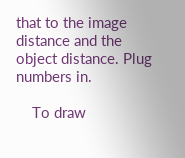that to the image distance and the object distance. Plug numbers in.

    To draw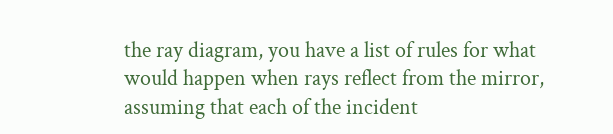the ray diagram, you have a list of rules for what would happen when rays reflect from the mirror, assuming that each of the incident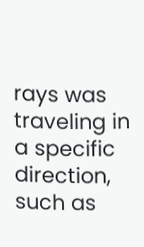rays was traveling in a specific direction, such as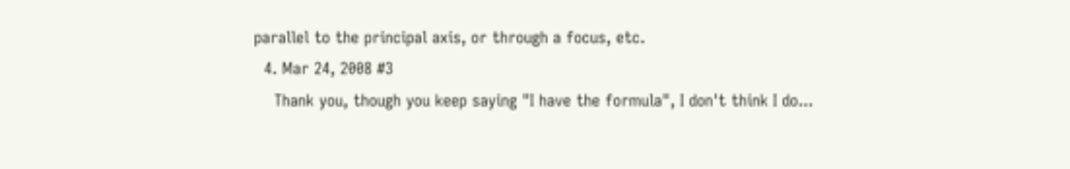parallel to the principal axis, or through a focus, etc.
  4. Mar 24, 2008 #3
    Thank you, though you keep saying "I have the formula", I don't think I do...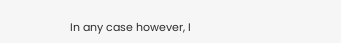In any case however, I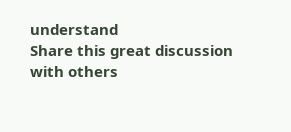understand
Share this great discussion with others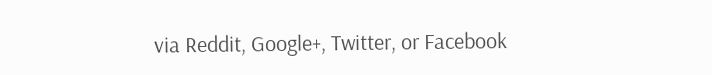via Reddit, Google+, Twitter, or Facebook